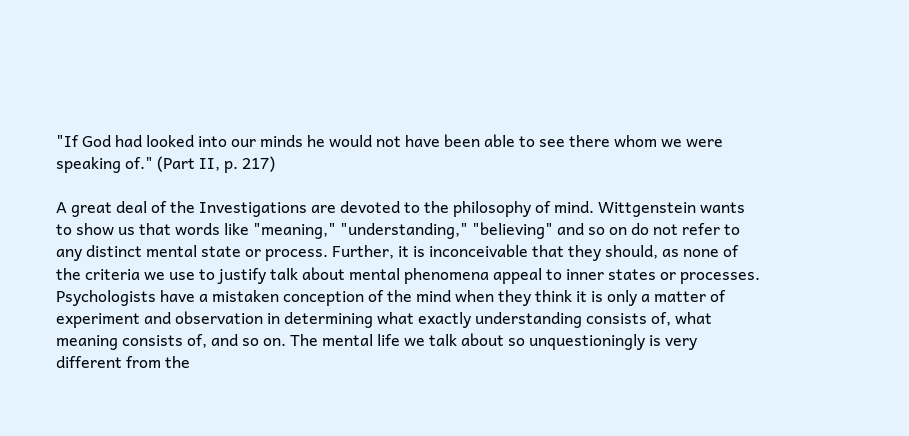"If God had looked into our minds he would not have been able to see there whom we were speaking of." (Part II, p. 217)

A great deal of the Investigations are devoted to the philosophy of mind. Wittgenstein wants to show us that words like "meaning," "understanding," "believing" and so on do not refer to any distinct mental state or process. Further, it is inconceivable that they should, as none of the criteria we use to justify talk about mental phenomena appeal to inner states or processes. Psychologists have a mistaken conception of the mind when they think it is only a matter of experiment and observation in determining what exactly understanding consists of, what meaning consists of, and so on. The mental life we talk about so unquestioningly is very different from the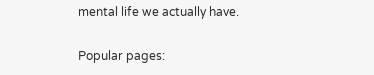mental life we actually have.

Popular pages: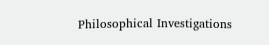Philosophical Investigations